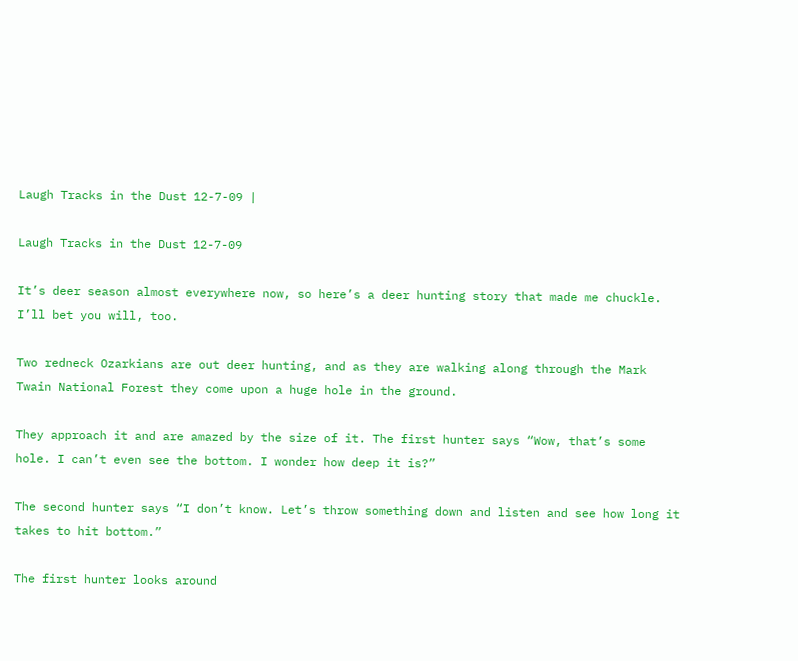Laugh Tracks in the Dust 12-7-09 |

Laugh Tracks in the Dust 12-7-09

It’s deer season almost everywhere now, so here’s a deer hunting story that made me chuckle. I’ll bet you will, too.

Two redneck Ozarkians are out deer hunting, and as they are walking along through the Mark Twain National Forest they come upon a huge hole in the ground.

They approach it and are amazed by the size of it. The first hunter says “Wow, that’s some hole. I can’t even see the bottom. I wonder how deep it is?”

The second hunter says “I don’t know. Let’s throw something down and listen and see how long it takes to hit bottom.”

The first hunter looks around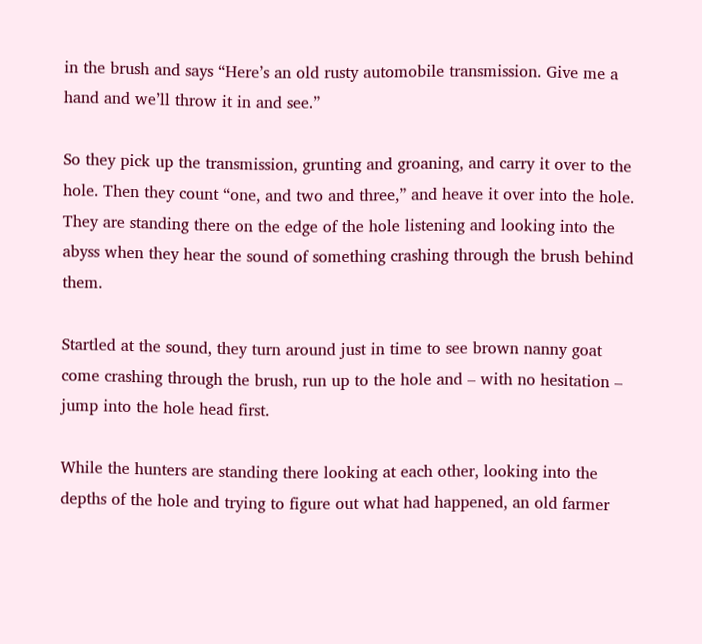in the brush and says “Here’s an old rusty automobile transmission. Give me a hand and we’ll throw it in and see.”

So they pick up the transmission, grunting and groaning, and carry it over to the hole. Then they count “one, and two and three,” and heave it over into the hole. They are standing there on the edge of the hole listening and looking into the abyss when they hear the sound of something crashing through the brush behind them.

Startled at the sound, they turn around just in time to see brown nanny goat come crashing through the brush, run up to the hole and – with no hesitation – jump into the hole head first.

While the hunters are standing there looking at each other, looking into the depths of the hole and trying to figure out what had happened, an old farmer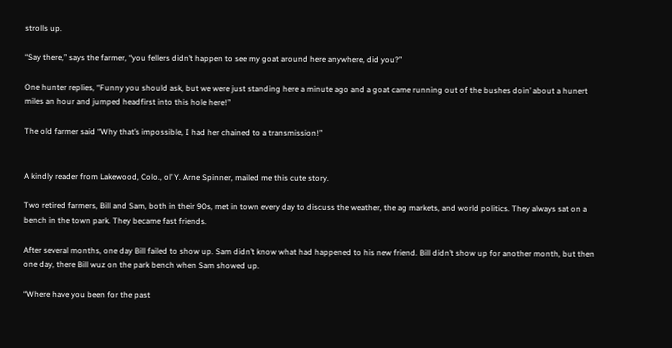strolls up.

“Say there,” says the farmer, “you fellers didn’t happen to see my goat around here anywhere, did you?”

One hunter replies, “Funny you should ask, but we were just standing here a minute ago and a goat came running out of the bushes doin’ about a hunert miles an hour and jumped headfirst into this hole here!”

The old farmer said “Why that’s impossible, I had her chained to a transmission!”


A kindly reader from Lakewood, Colo., ol’ Y. Arne Spinner, mailed me this cute story.

Two retired farmers, Bill and Sam, both in their 90s, met in town every day to discuss the weather, the ag markets, and world politics. They always sat on a bench in the town park. They became fast friends.

After several months, one day Bill failed to show up. Sam didn’t know what had happened to his new friend. Bill didn’t show up for another month, but then one day, there Bill wuz on the park bench when Sam showed up.

“Where have you been for the past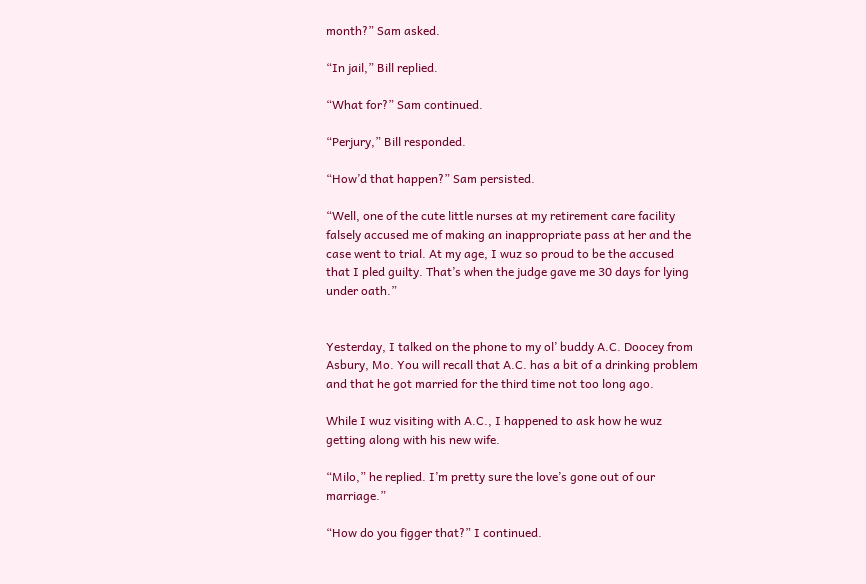month?” Sam asked.

“In jail,” Bill replied.

“What for?” Sam continued.

“Perjury,” Bill responded.

“How’d that happen?” Sam persisted.

“Well, one of the cute little nurses at my retirement care facility falsely accused me of making an inappropriate pass at her and the case went to trial. At my age, I wuz so proud to be the accused that I pled guilty. That’s when the judge gave me 30 days for lying under oath.”


Yesterday, I talked on the phone to my ol’ buddy A.C. Doocey from Asbury, Mo. You will recall that A.C. has a bit of a drinking problem and that he got married for the third time not too long ago.

While I wuz visiting with A.C., I happened to ask how he wuz getting along with his new wife.

“Milo,” he replied. I’m pretty sure the love’s gone out of our marriage.”

“How do you figger that?” I continued.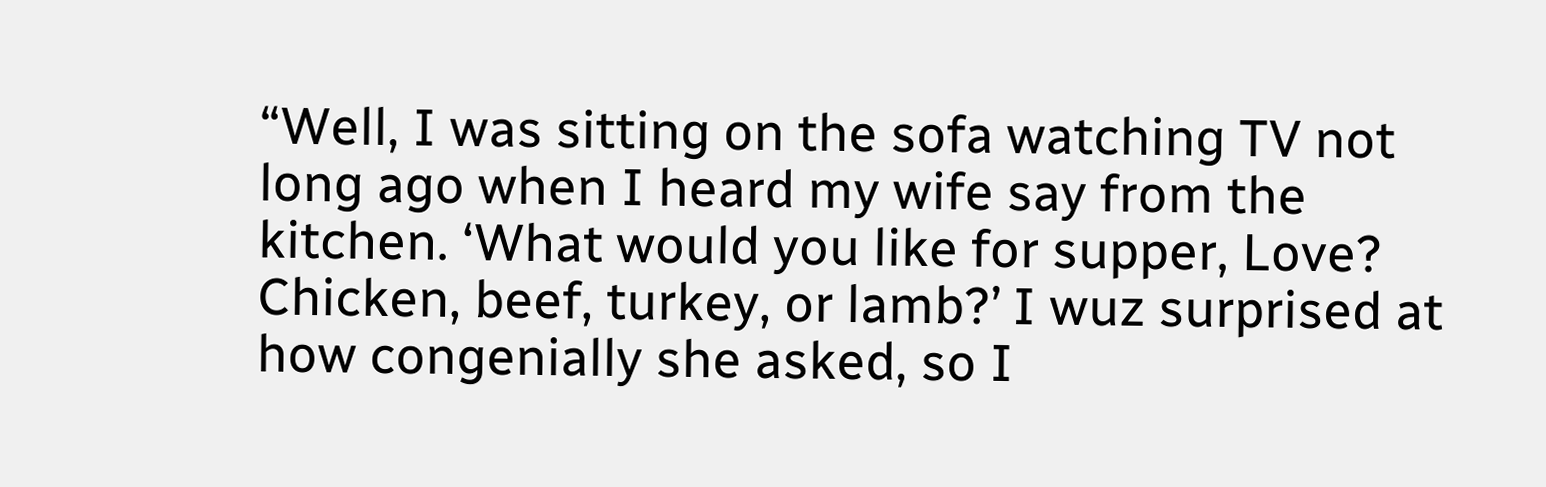“Well, I was sitting on the sofa watching TV not long ago when I heard my wife say from the kitchen. ‘What would you like for supper, Love? Chicken, beef, turkey, or lamb?’ I wuz surprised at how congenially she asked, so I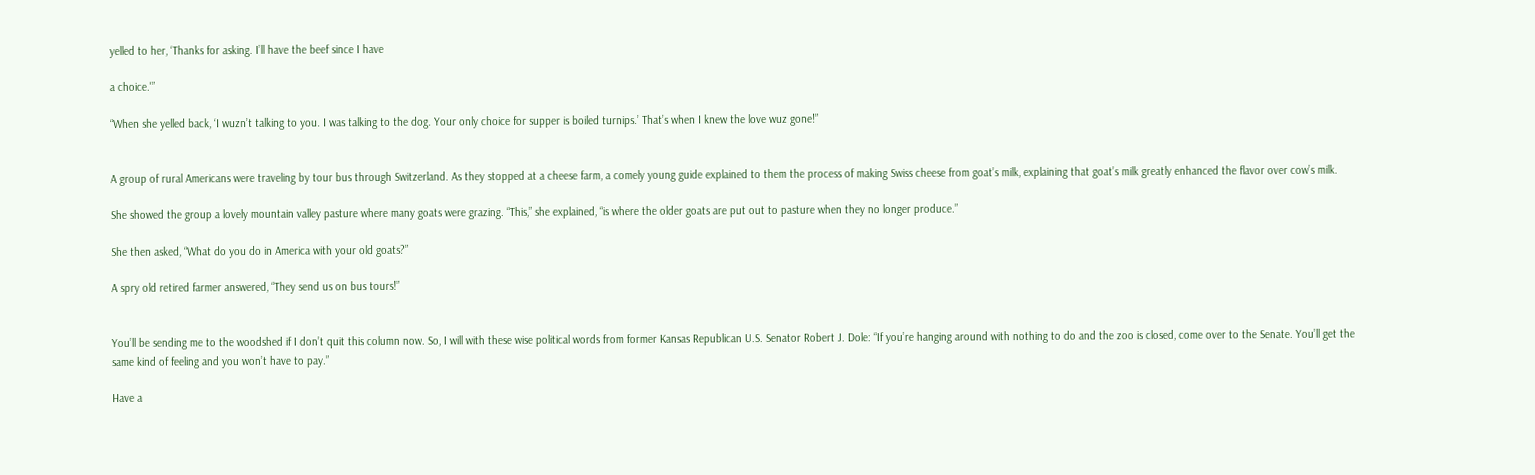yelled to her, ‘Thanks for asking. I’ll have the beef since I have

a choice.'”

“When she yelled back, ‘I wuzn’t talking to you. I was talking to the dog. Your only choice for supper is boiled turnips.’ That’s when I knew the love wuz gone!”


A group of rural Americans were traveling by tour bus through Switzerland. As they stopped at a cheese farm, a comely young guide explained to them the process of making Swiss cheese from goat’s milk, explaining that goat’s milk greatly enhanced the flavor over cow’s milk.

She showed the group a lovely mountain valley pasture where many goats were grazing. “This,” she explained, “is where the older goats are put out to pasture when they no longer produce.”

She then asked, “What do you do in America with your old goats?”

A spry old retired farmer answered, “They send us on bus tours!”


You’ll be sending me to the woodshed if I don’t quit this column now. So, I will with these wise political words from former Kansas Republican U.S. Senator Robert J. Dole: “If you’re hanging around with nothing to do and the zoo is closed, come over to the Senate. You’ll get the same kind of feeling and you won’t have to pay.”

Have a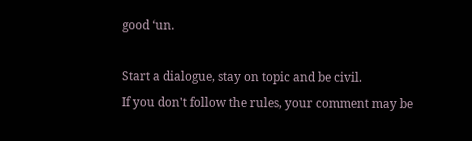good ‘un.

Start a dialogue, stay on topic and be civil.
If you don't follow the rules, your comment may be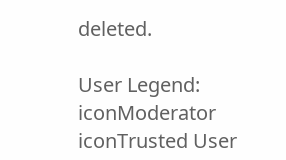deleted.

User Legend: iconModerator iconTrusted User